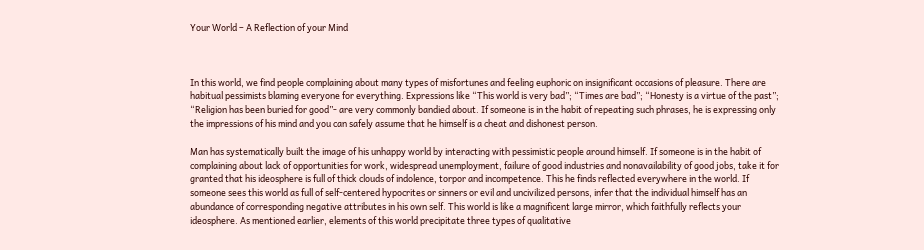Your World – A Reflection of your Mind



In this world, we find people complaining about many types of misfortunes and feeling euphoric on insignificant occasions of pleasure. There are habitual pessimists blaming everyone for everything. Expressions like “This world is very bad”; “Times are bad”; “Honesty is a virtue of the past”; “Religion has been buried for good”- are very commonly bandied about. If someone is in the habit of repeating such phrases, he is expressing only the impressions of his mind and you can safely assume that he himself is a cheat and dishonest person.

Man has systematically built the image of his unhappy world by interacting with pessimistic people around himself. If someone is in the habit of complaining about lack of opportunities for work, widespread unemployment, failure of good industries and nonavailability of good jobs, take it for granted that his ideosphere is full of thick clouds of indolence, torpor and incompetence. This he finds reflected everywhere in the world. If someone sees this world as full of self-centered hypocrites or sinners or evil and uncivilized persons, infer that the individual himself has an abundance of corresponding negative attributes in his own self. This world is like a magnificent large mirror, which faithfully reflects your ideosphere. As mentioned earlier, elements of this world precipitate three types of qualitative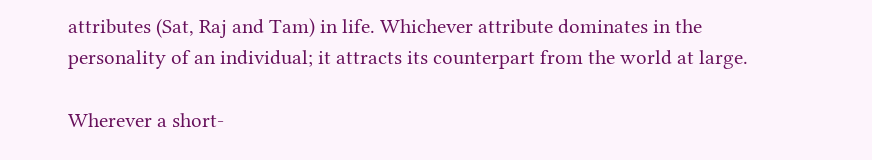attributes (Sat, Raj and Tam) in life. Whichever attribute dominates in the personality of an individual; it attracts its counterpart from the world at large.

Wherever a short-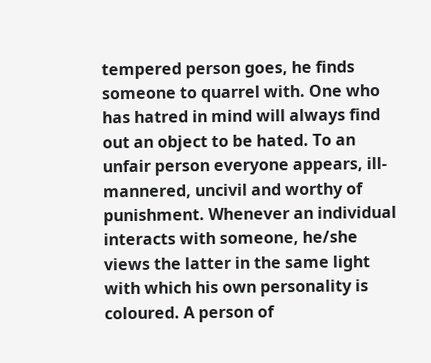tempered person goes, he finds someone to quarrel with. One who has hatred in mind will always find out an object to be hated. To an unfair person everyone appears, ill-mannered, uncivil and worthy of punishment. Whenever an individual interacts with someone, he/she views the latter in the same light with which his own personality is coloured. A person of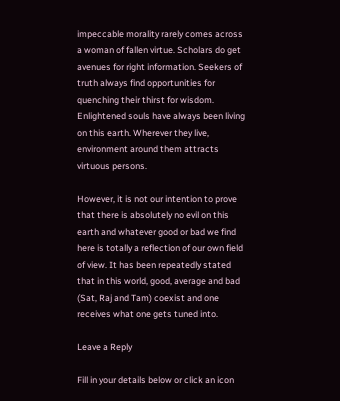impeccable morality rarely comes across a woman of fallen virtue. Scholars do get avenues for right information. Seekers of truth always find opportunities for quenching their thirst for wisdom. Enlightened souls have always been living on this earth. Wherever they live, environment around them attracts virtuous persons.

However, it is not our intention to prove that there is absolutely no evil on this earth and whatever good or bad we find here is totally a reflection of our own field of view. It has been repeatedly stated that in this world, good, average and bad (Sat, Raj and Tam) coexist and one receives what one gets tuned into.

Leave a Reply

Fill in your details below or click an icon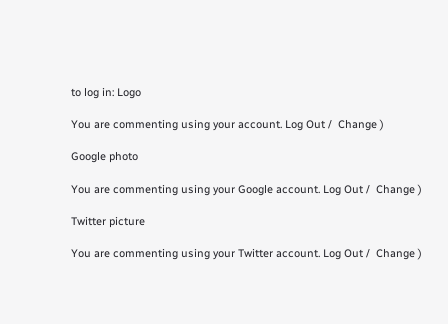to log in: Logo

You are commenting using your account. Log Out /  Change )

Google photo

You are commenting using your Google account. Log Out /  Change )

Twitter picture

You are commenting using your Twitter account. Log Out /  Change )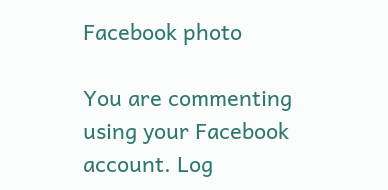Facebook photo

You are commenting using your Facebook account. Log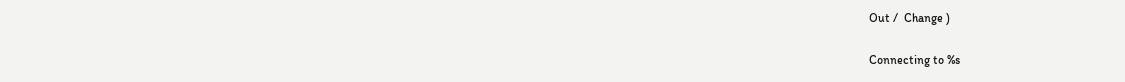Out /  Change )

Connecting to %s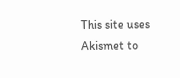This site uses Akismet to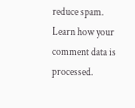reduce spam. Learn how your comment data is processed.